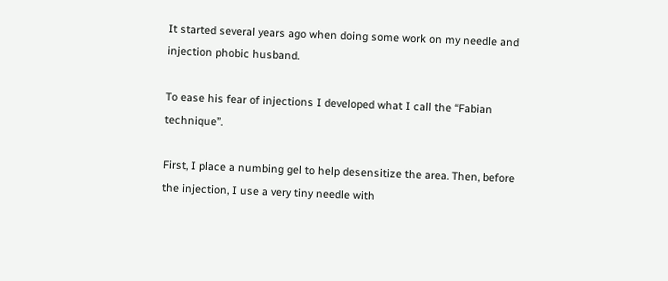It started several years ago when doing some work on my needle and injection phobic husband.

To ease his fear of injections I developed what I call the “Fabian technique”.

First, I place a numbing gel to help desensitize the area. Then, before the injection, I use a very tiny needle with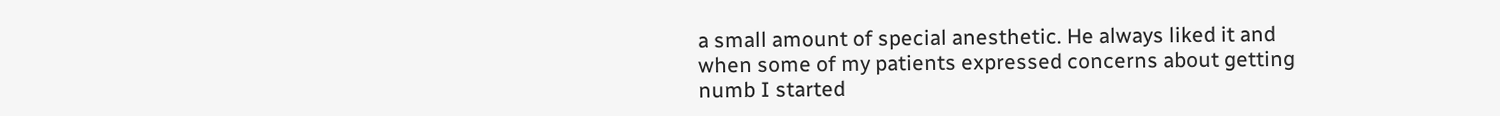a small amount of special anesthetic. He always liked it and when some of my patients expressed concerns about getting numb I started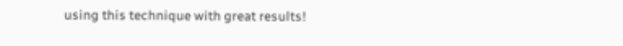using this technique with great results!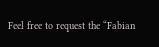Feel free to request the “Fabian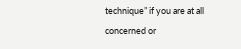technique” if you are at all concerned or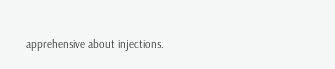apprehensive about injections.